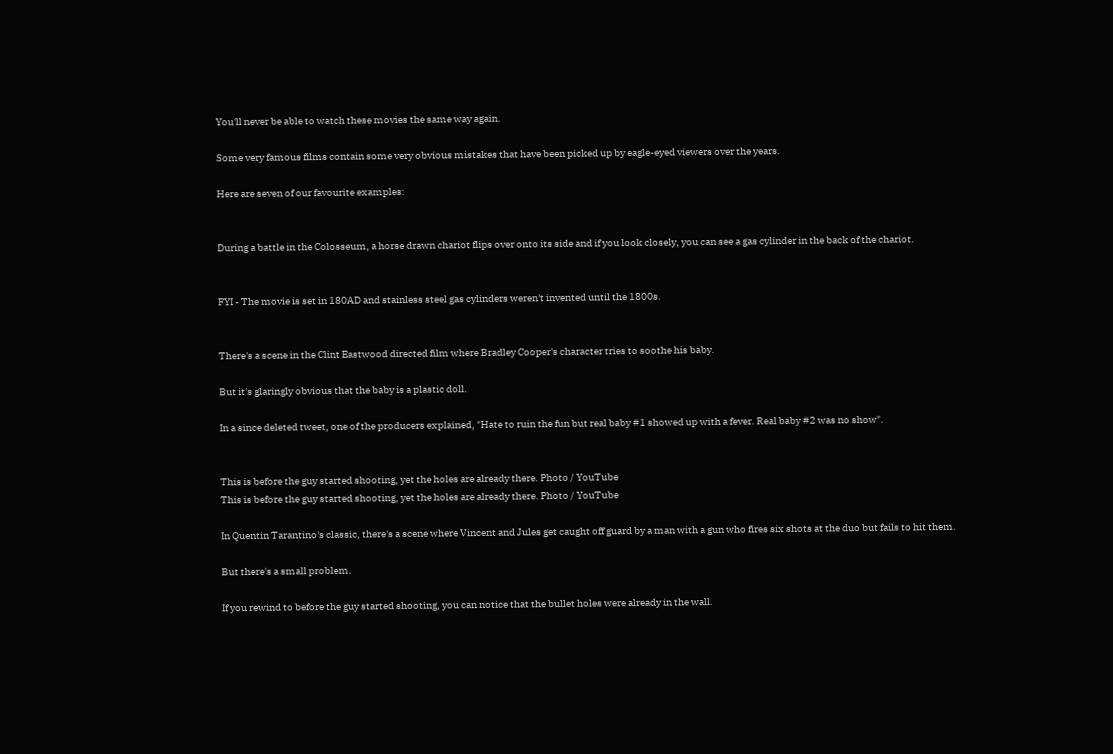You'll never be able to watch these movies the same way again.

Some very famous films contain some very obvious mistakes that have been picked up by eagle-eyed viewers over the years.

Here are seven of our favourite examples:


During a battle in the Colosseum, a horse drawn chariot flips over onto its side and if you look closely, you can see a gas cylinder in the back of the chariot.


FYI - The movie is set in 180AD and stainless steel gas cylinders weren't invented until the 1800s.


There's a scene in the Clint Eastwood directed film where Bradley Cooper's character tries to soothe his baby.

But it's glaringly obvious that the baby is a plastic doll.

In a since deleted tweet, one of the producers explained, "Hate to ruin the fun but real baby #1 showed up with a fever. Real baby #2 was no show".


This is before the guy started shooting, yet the holes are already there. Photo / YouTube
This is before the guy started shooting, yet the holes are already there. Photo / YouTube

In Quentin Tarantino's classic, there's a scene where Vincent and Jules get caught off guard by a man with a gun who fires six shots at the duo but fails to hit them.

But there's a small problem.

If you rewind to before the guy started shooting, you can notice that the bullet holes were already in the wall.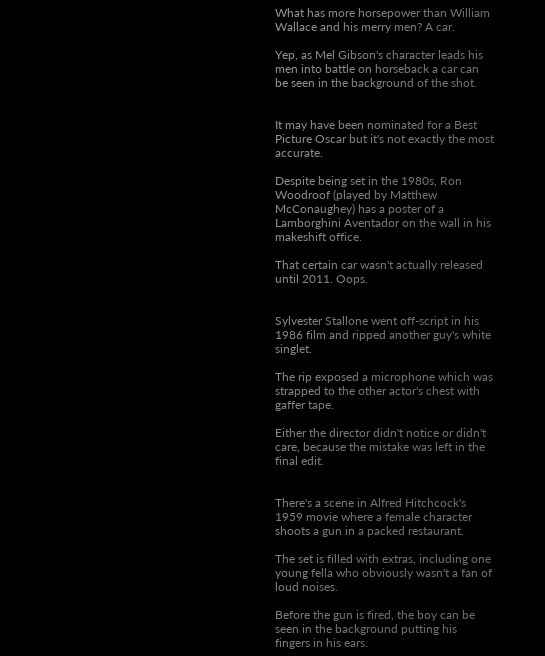What has more horsepower than William Wallace and his merry men? A car.

Yep, as Mel Gibson's character leads his men into battle on horseback a car can be seen in the background of the shot.


It may have been nominated for a Best Picture Oscar but it's not exactly the most accurate.

Despite being set in the 1980s, Ron Woodroof (played by Matthew McConaughey) has a poster of a Lamborghini Aventador on the wall in his makeshift office.

That certain car wasn't actually released until 2011. Oops.


Sylvester Stallone went off-script in his 1986 film and ripped another guy's white singlet.

The rip exposed a microphone which was strapped to the other actor's chest with gaffer tape.

Either the director didn't notice or didn't care, because the mistake was left in the final edit.


There's a scene in Alfred Hitchcock's 1959 movie where a female character shoots a gun in a packed restaurant.

The set is filled with extras, including one young fella who obviously wasn't a fan of loud noises.

Before the gun is fired, the boy can be seen in the background putting his fingers in his ears.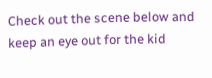Check out the scene below and keep an eye out for the kid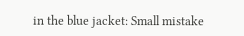in the blue jacket: Small mistake